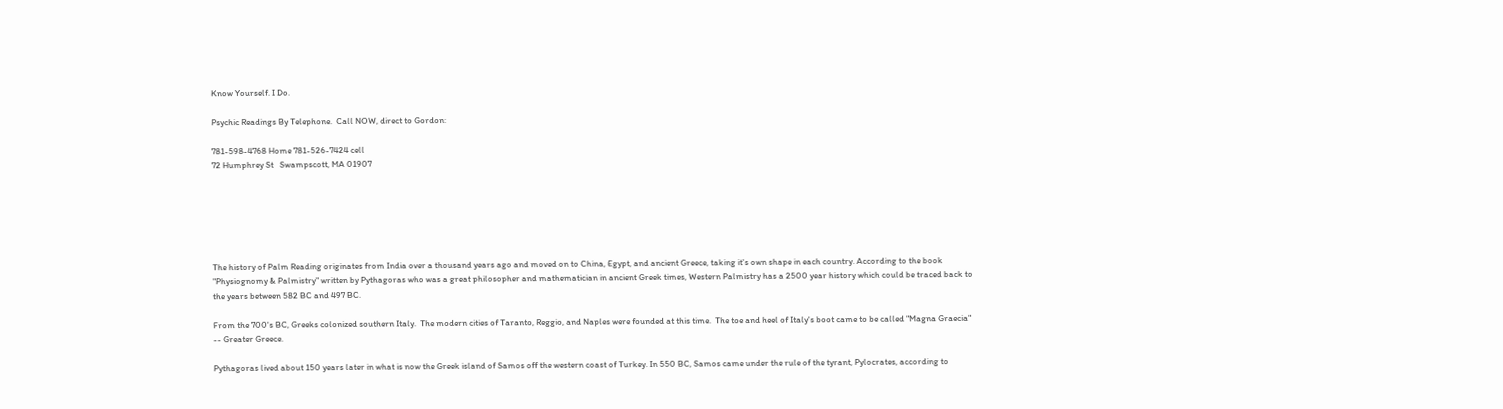Know Yourself. I Do.

Psychic Readings By Telephone.  Call NOW, direct to Gordon:

781-598-4768 Home 781-526-7424 cell
72 Humphrey St   Swampscott, MA 01907






The history of Palm Reading originates from India over a thousand years ago and moved on to China, Egypt, and ancient Greece, taking it's own shape in each country. According to the book "Physiognomy & Palmistry" written by Pythagoras who was a great philosopher and mathematician in ancient Greek times, Western Palmistry has a 2500 year history which could be traced back to the years between 582 BC and 497 BC.

From the 700's BC, Greeks colonized southern Italy.  The modern cities of Taranto, Reggio, and Naples were founded at this time.  The toe and heel of Italy's boot came to be called "Magna Graecia" -- Greater Greece.

Pythagoras lived about 150 years later in what is now the Greek island of Samos off the western coast of Turkey. In 550 BC, Samos came under the rule of the tyrant, Pylocrates, according to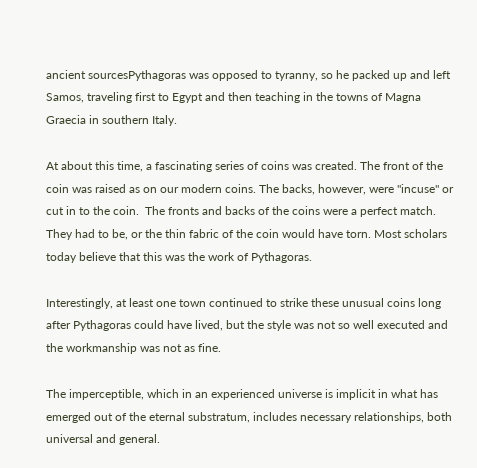ancient sourcesPythagoras was opposed to tyranny, so he packed up and left Samos, traveling first to Egypt and then teaching in the towns of Magna Graecia in southern Italy.

At about this time, a fascinating series of coins was created. The front of the coin was raised as on our modern coins. The backs, however, were "incuse" or cut in to the coin.  The fronts and backs of the coins were a perfect match. They had to be, or the thin fabric of the coin would have torn. Most scholars today believe that this was the work of Pythagoras.

Interestingly, at least one town continued to strike these unusual coins long after Pythagoras could have lived, but the style was not so well executed and the workmanship was not as fine.

The imperceptible, which in an experienced universe is implicit in what has emerged out of the eternal substratum, includes necessary relationships, both universal and general.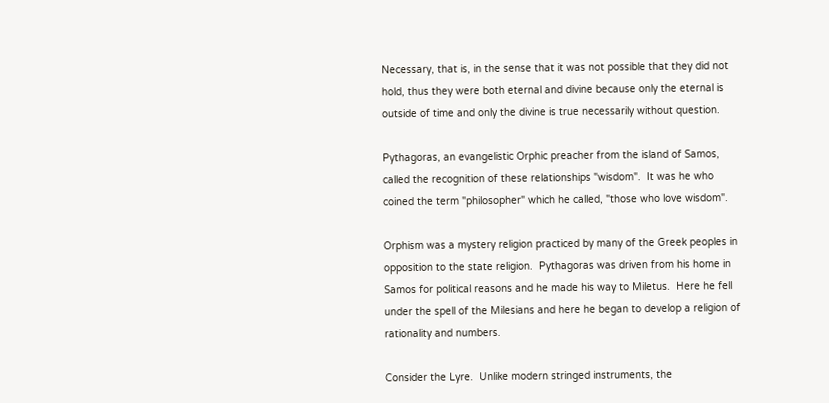Necessary, that is, in the sense that it was not possible that they did not hold, thus they were both eternal and divine because only the eternal is outside of time and only the divine is true necessarily without question.

Pythagoras, an evangelistic Orphic preacher from the island of Samos, called the recognition of these relationships "wisdom".  It was he who coined the term "philosopher" which he called, "those who love wisdom".

Orphism was a mystery religion practiced by many of the Greek peoples in opposition to the state religion.  Pythagoras was driven from his home in Samos for political reasons and he made his way to Miletus.  Here he fell under the spell of the Milesians and here he began to develop a religion of rationality and numbers.

Consider the Lyre.  Unlike modern stringed instruments, the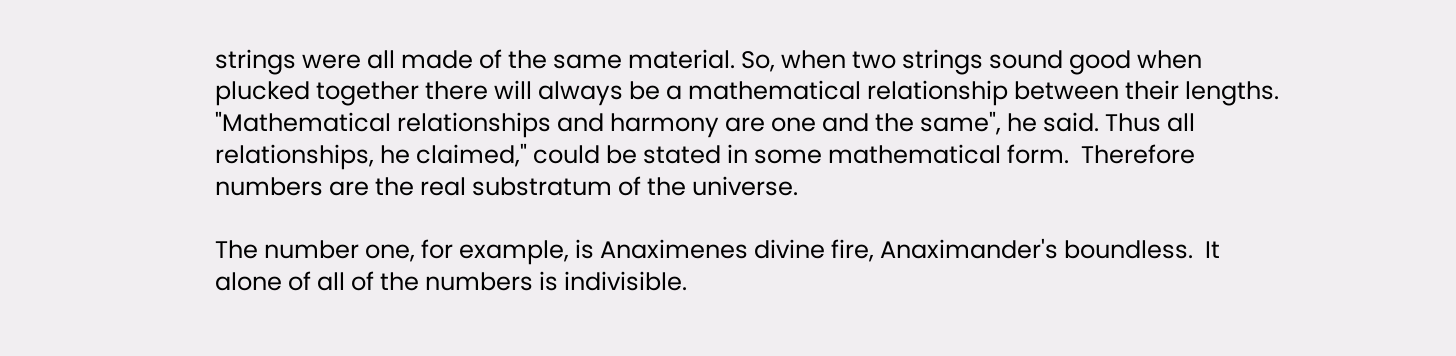strings were all made of the same material. So, when two strings sound good when plucked together there will always be a mathematical relationship between their lengths. "Mathematical relationships and harmony are one and the same", he said. Thus all relationships, he claimed," could be stated in some mathematical form.  Therefore numbers are the real substratum of the universe.

The number one, for example, is Anaximenes divine fire, Anaximander's boundless.  It alone of all of the numbers is indivisible.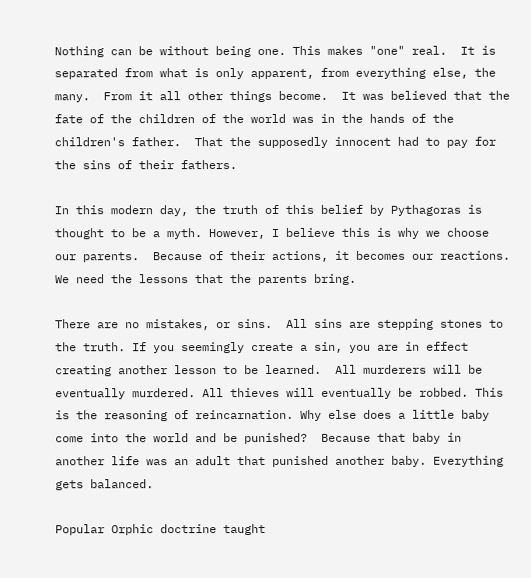Nothing can be without being one. This makes "one" real.  It is separated from what is only apparent, from everything else, the many.  From it all other things become.  It was believed that the fate of the children of the world was in the hands of the children's father.  That the supposedly innocent had to pay for the sins of their fathers.

In this modern day, the truth of this belief by Pythagoras is thought to be a myth. However, I believe this is why we choose our parents.  Because of their actions, it becomes our reactions. We need the lessons that the parents bring.

There are no mistakes, or sins.  All sins are stepping stones to the truth. If you seemingly create a sin, you are in effect creating another lesson to be learned.  All murderers will be eventually murdered. All thieves will eventually be robbed. This is the reasoning of reincarnation. Why else does a little baby come into the world and be punished?  Because that baby in another life was an adult that punished another baby. Everything gets balanced.

Popular Orphic doctrine taught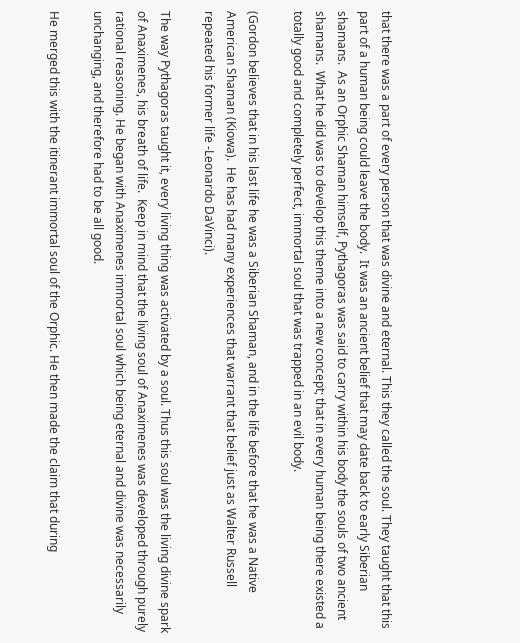that there was a part of every person that was divine and eternal. This they called the soul. They taught that this part of a human being could leave the body.  It was an ancient belief that may date back to early Siberian shamans.  As an Orphic Shaman himself, Pythagoras was said to carry within his body the souls of two ancient shamans.  What he did was to develop this theme into a new concept; that in every human being there existed a totally good and completely perfect, immortal soul that was trapped in an evil body.

(Gordon believes that in his last life he was a Siberian Shaman, and in the life before that he was a Native American Shaman (Kiowa).  He has had many experiences that warrant that belief just as Walter Russell repeated his former life -Leonardo DaVinci).

The way Pythagoras taught it, every living thing was activated by a soul. Thus this soul was the living divine spark of Anaximenes, his breath of life.  Keep in mind that the living soul of Anaximenes was developed through purely rational reasoning. He began with Anaximenes immortal soul which being eternal and divine was necessarily unchanging, and therefore had to be all good.

He merged this with the itinerant immortal soul of the Orphic. He then made the claim that during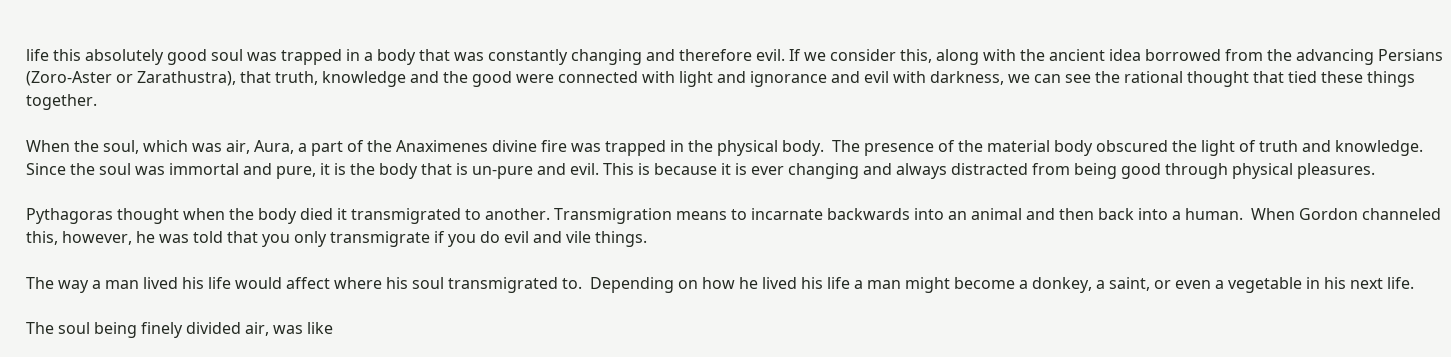life this absolutely good soul was trapped in a body that was constantly changing and therefore evil. If we consider this, along with the ancient idea borrowed from the advancing Persians (Zoro-Aster or Zarathustra), that truth, knowledge and the good were connected with light and ignorance and evil with darkness, we can see the rational thought that tied these things together.

When the soul, which was air, Aura, a part of the Anaximenes divine fire was trapped in the physical body.  The presence of the material body obscured the light of truth and knowledge. Since the soul was immortal and pure, it is the body that is un-pure and evil. This is because it is ever changing and always distracted from being good through physical pleasures.

Pythagoras thought when the body died it transmigrated to another. Transmigration means to incarnate backwards into an animal and then back into a human.  When Gordon channeled this, however, he was told that you only transmigrate if you do evil and vile things.

The way a man lived his life would affect where his soul transmigrated to.  Depending on how he lived his life a man might become a donkey, a saint, or even a vegetable in his next life.

The soul being finely divided air, was like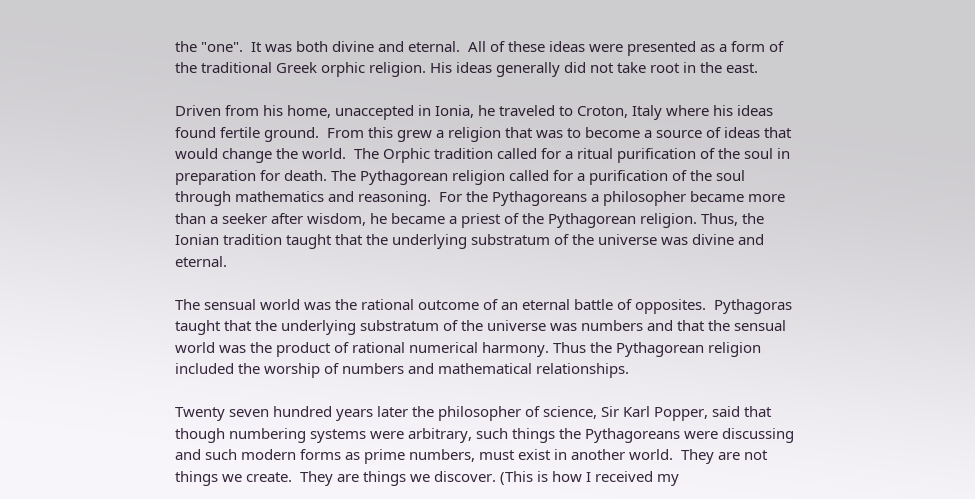the "one".  It was both divine and eternal.  All of these ideas were presented as a form of the traditional Greek orphic religion. His ideas generally did not take root in the east.

Driven from his home, unaccepted in Ionia, he traveled to Croton, Italy where his ideas found fertile ground.  From this grew a religion that was to become a source of ideas that would change the world.  The Orphic tradition called for a ritual purification of the soul in preparation for death. The Pythagorean religion called for a purification of the soul through mathematics and reasoning.  For the Pythagoreans a philosopher became more than a seeker after wisdom, he became a priest of the Pythagorean religion. Thus, the Ionian tradition taught that the underlying substratum of the universe was divine and eternal.

The sensual world was the rational outcome of an eternal battle of opposites.  Pythagoras taught that the underlying substratum of the universe was numbers and that the sensual world was the product of rational numerical harmony. Thus the Pythagorean religion included the worship of numbers and mathematical relationships.

Twenty seven hundred years later the philosopher of science, Sir Karl Popper, said that though numbering systems were arbitrary, such things the Pythagoreans were discussing and such modern forms as prime numbers, must exist in another world.  They are not things we create.  They are things we discover. (This is how I received my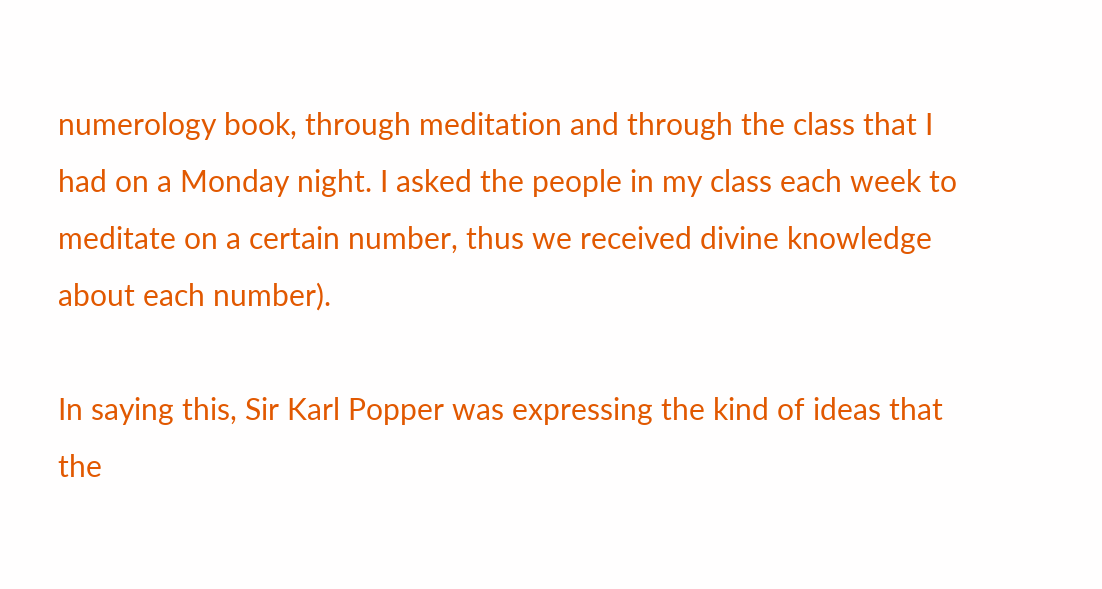numerology book, through meditation and through the class that I had on a Monday night. I asked the people in my class each week to meditate on a certain number, thus we received divine knowledge about each number).

In saying this, Sir Karl Popper was expressing the kind of ideas that the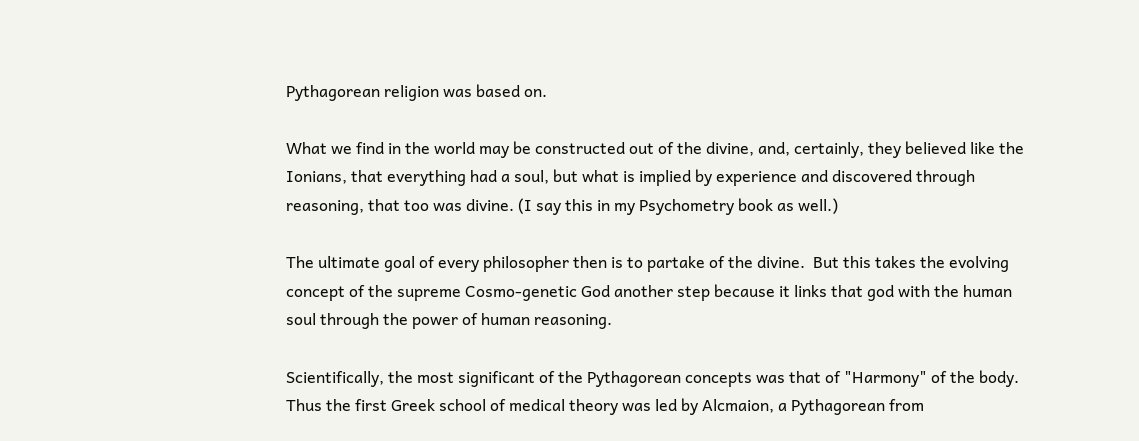Pythagorean religion was based on.

What we find in the world may be constructed out of the divine, and, certainly, they believed like the Ionians, that everything had a soul, but what is implied by experience and discovered through reasoning, that too was divine. (I say this in my Psychometry book as well.)

The ultimate goal of every philosopher then is to partake of the divine.  But this takes the evolving concept of the supreme Cosmo-genetic God another step because it links that god with the human soul through the power of human reasoning.

Scientifically, the most significant of the Pythagorean concepts was that of "Harmony" of the body. Thus the first Greek school of medical theory was led by Alcmaion, a Pythagorean from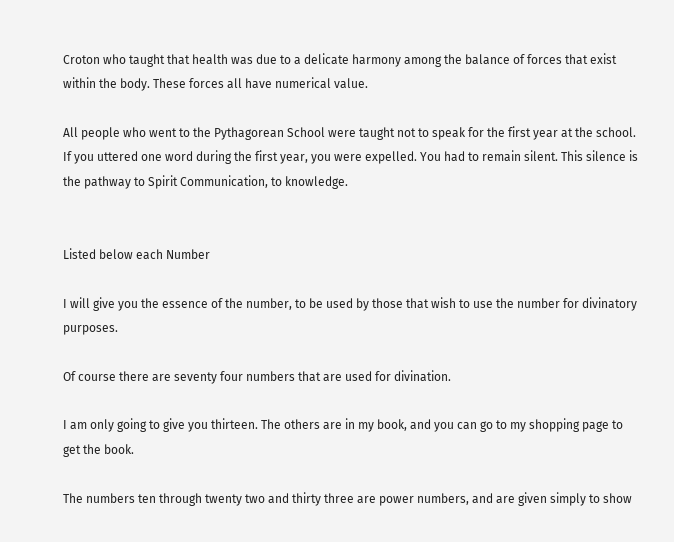Croton who taught that health was due to a delicate harmony among the balance of forces that exist within the body. These forces all have numerical value.

All people who went to the Pythagorean School were taught not to speak for the first year at the school.  If you uttered one word during the first year, you were expelled. You had to remain silent. This silence is the pathway to Spirit Communication, to knowledge.


Listed below each Number

I will give you the essence of the number, to be used by those that wish to use the number for divinatory purposes.

Of course there are seventy four numbers that are used for divination.

I am only going to give you thirteen. The others are in my book, and you can go to my shopping page to get the book.

The numbers ten through twenty two and thirty three are power numbers, and are given simply to show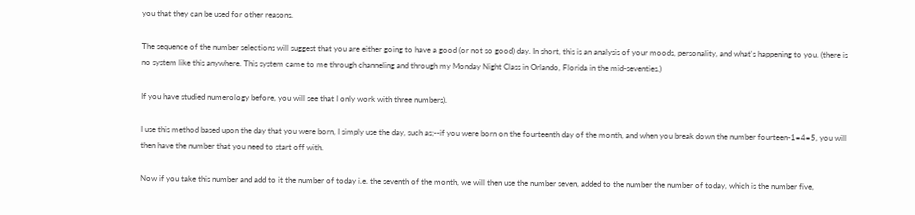you that they can be used for other reasons.

The sequence of the number selections will suggest that you are either going to have a good (or not so good) day. In short, this is an analysis of your moods, personality, and what's happening to you. (there is no system like this anywhere. This system came to me through channeling and through my Monday Night Class in Orlando, Florida in the mid-seventies.)

If you have studied numerology before, you will see that I only work with three numbers).

I use this method based upon the day that you were born, I simply use the day, such as;--if you were born on the fourteenth day of the month, and when you break down the number fourteen-1=4=5, you will then have the number that you need to start off with.

Now if you take this number and add to it the number of today i.e. the seventh of the month, we will then use the number seven, added to the number the number of today, which is the number five,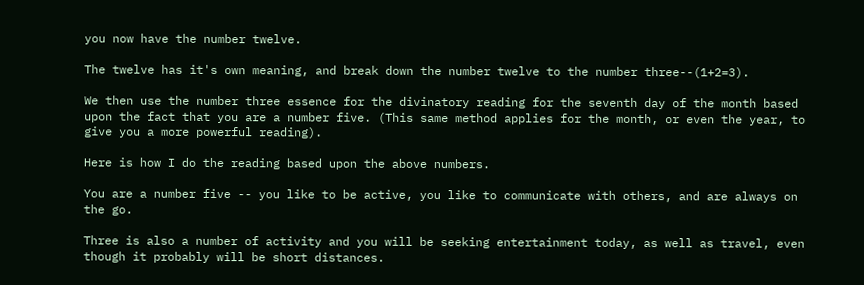you now have the number twelve.

The twelve has it's own meaning, and break down the number twelve to the number three--(1+2=3).

We then use the number three essence for the divinatory reading for the seventh day of the month based upon the fact that you are a number five. (This same method applies for the month, or even the year, to give you a more powerful reading).

Here is how I do the reading based upon the above numbers.

You are a number five -- you like to be active, you like to communicate with others, and are always on the go.

Three is also a number of activity and you will be seeking entertainment today, as well as travel, even though it probably will be short distances.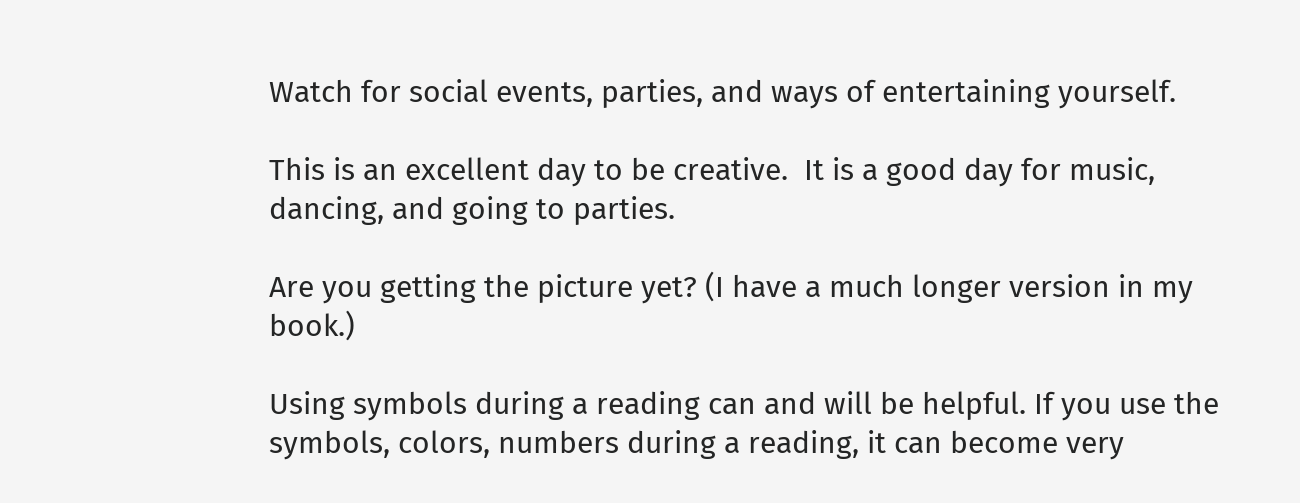Watch for social events, parties, and ways of entertaining yourself.

This is an excellent day to be creative.  It is a good day for music, dancing, and going to parties.

Are you getting the picture yet? (I have a much longer version in my book.)

Using symbols during a reading can and will be helpful. If you use the symbols, colors, numbers during a reading, it can become very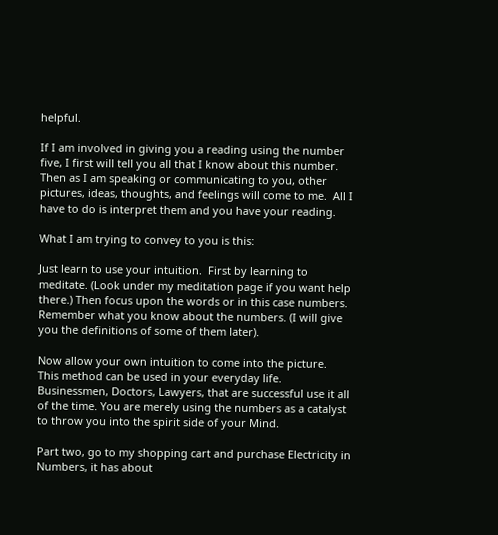helpful.

If I am involved in giving you a reading using the number five, I first will tell you all that I know about this number. Then as I am speaking or communicating to you, other pictures, ideas, thoughts, and feelings will come to me.  All I have to do is interpret them and you have your reading.

What I am trying to convey to you is this:

Just learn to use your intuition.  First by learning to meditate. (Look under my meditation page if you want help there.) Then focus upon the words or in this case numbers.  Remember what you know about the numbers. (I will give you the definitions of some of them later).

Now allow your own intuition to come into the picture.  This method can be used in your everyday life.  Businessmen, Doctors, Lawyers, that are successful use it all of the time. You are merely using the numbers as a catalyst to throw you into the spirit side of your Mind.

Part two, go to my shopping cart and purchase Electricity in Numbers, it has about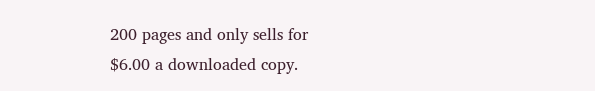200 pages and only sells for $6.00 a downloaded copy.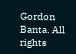Gordon Banta. All rights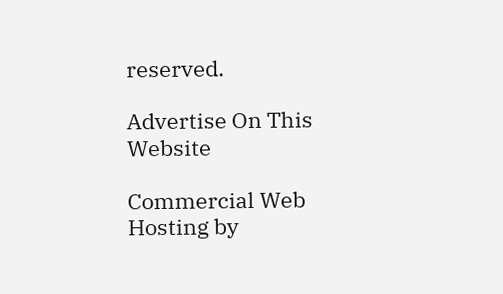reserved.

Advertise On This Website

Commercial Web Hosting by